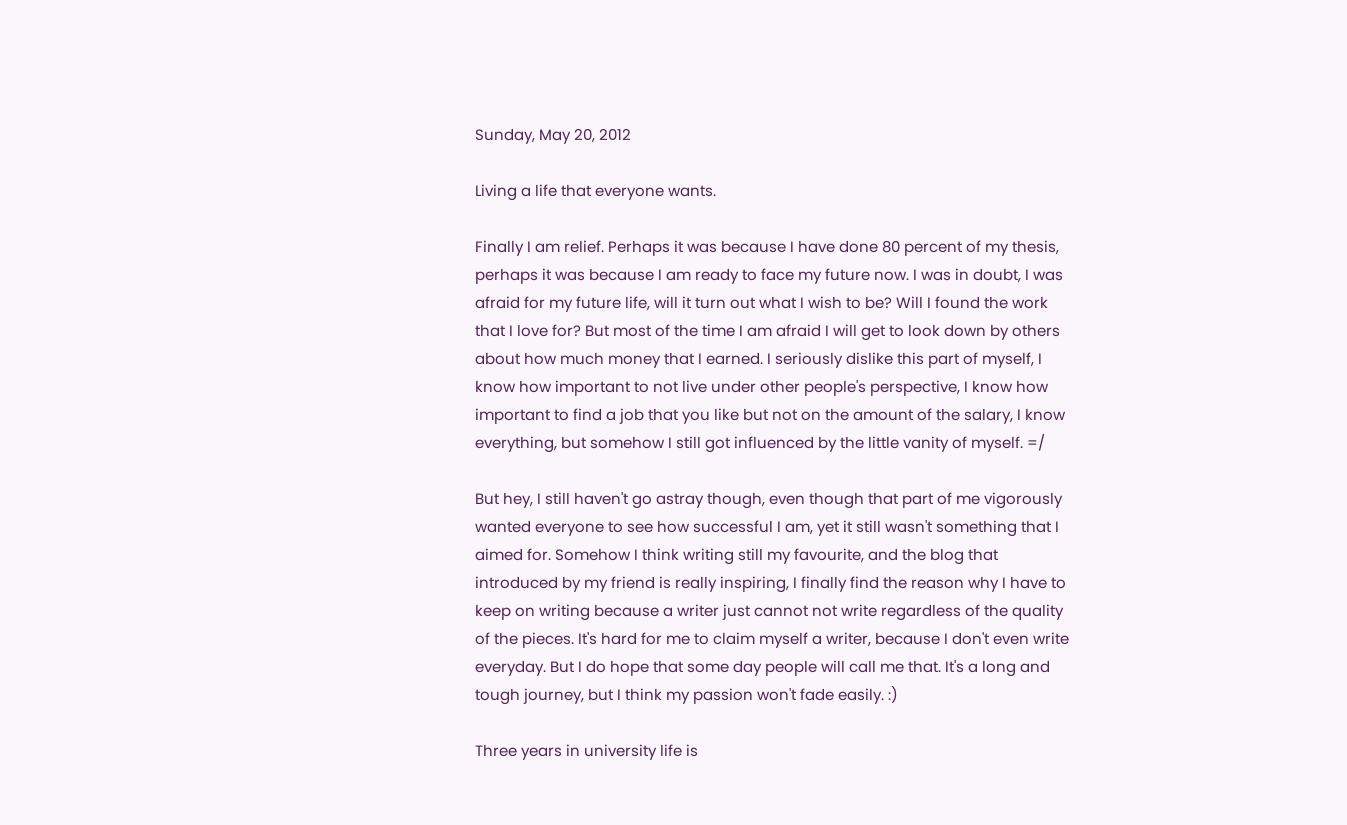Sunday, May 20, 2012

Living a life that everyone wants.

Finally I am relief. Perhaps it was because I have done 80 percent of my thesis, perhaps it was because I am ready to face my future now. I was in doubt, I was afraid for my future life, will it turn out what I wish to be? Will I found the work that I love for? But most of the time I am afraid I will get to look down by others about how much money that I earned. I seriously dislike this part of myself, I know how important to not live under other people's perspective, I know how important to find a job that you like but not on the amount of the salary, I know everything, but somehow I still got influenced by the little vanity of myself. =/

But hey, I still haven't go astray though, even though that part of me vigorously wanted everyone to see how successful I am, yet it still wasn't something that I aimed for. Somehow I think writing still my favourite, and the blog that introduced by my friend is really inspiring, I finally find the reason why I have to keep on writing because a writer just cannot not write regardless of the quality of the pieces. It's hard for me to claim myself a writer, because I don't even write everyday. But I do hope that some day people will call me that. It's a long and tough journey, but I think my passion won't fade easily. :)

Three years in university life is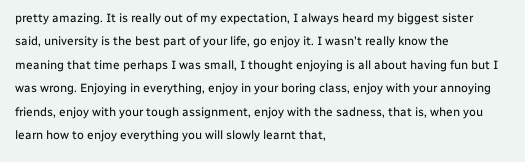pretty amazing. It is really out of my expectation, I always heard my biggest sister said, university is the best part of your life, go enjoy it. I wasn't really know the meaning that time perhaps I was small, I thought enjoying is all about having fun but I was wrong. Enjoying in everything, enjoy in your boring class, enjoy with your annoying friends, enjoy with your tough assignment, enjoy with the sadness, that is, when you learn how to enjoy everything you will slowly learnt that,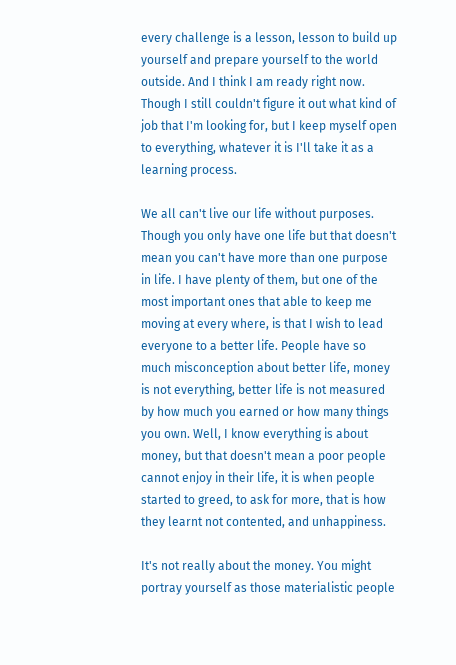every challenge is a lesson, lesson to build up yourself and prepare yourself to the world outside. And I think I am ready right now. Though I still couldn't figure it out what kind of job that I'm looking for, but I keep myself open to everything, whatever it is I'll take it as a learning process.

We all can't live our life without purposes. Though you only have one life but that doesn't mean you can't have more than one purpose in life. I have plenty of them, but one of the most important ones that able to keep me moving at every where, is that I wish to lead everyone to a better life. People have so much misconception about better life, money is not everything, better life is not measured by how much you earned or how many things you own. Well, I know everything is about money, but that doesn't mean a poor people cannot enjoy in their life, it is when people started to greed, to ask for more, that is how they learnt not contented, and unhappiness.

It's not really about the money. You might portray yourself as those materialistic people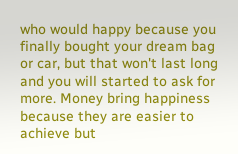who would happy because you finally bought your dream bag or car, but that won't last long and you will started to ask for more. Money bring happiness because they are easier to achieve but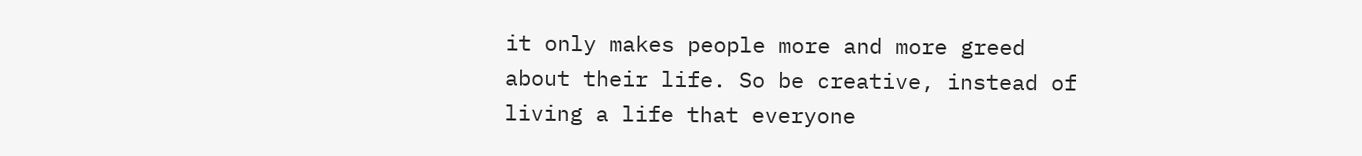it only makes people more and more greed about their life. So be creative, instead of living a life that everyone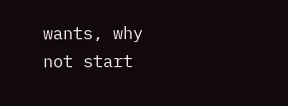wants, why not start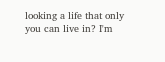looking a life that only you can live in? I'm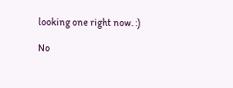looking one right now. :)

No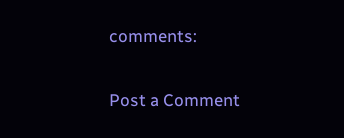comments:

Post a Comment